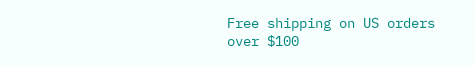Free shipping on US orders over $100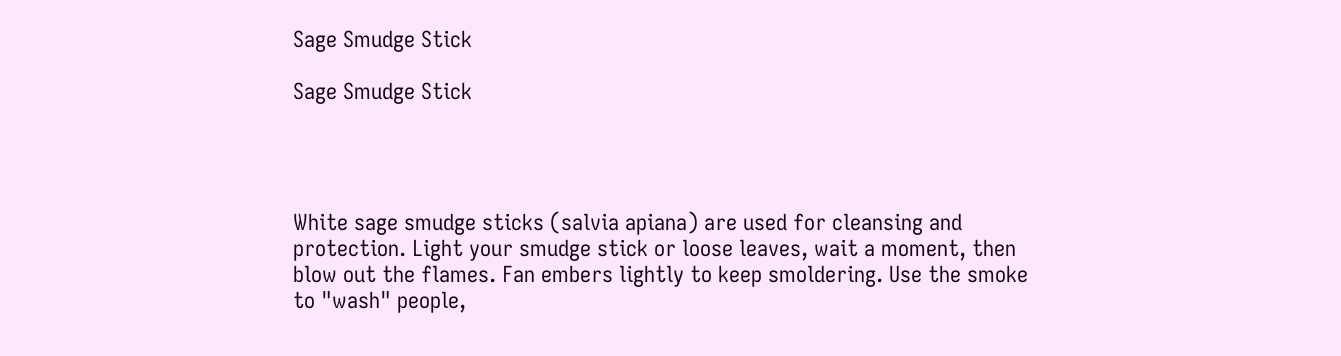Sage Smudge Stick

Sage Smudge Stick




White sage smudge sticks (salvia apiana) are used for cleansing and protection. Light your smudge stick or loose leaves, wait a moment, then blow out the flames. Fan embers lightly to keep smoldering. Use the smoke to "wash" people,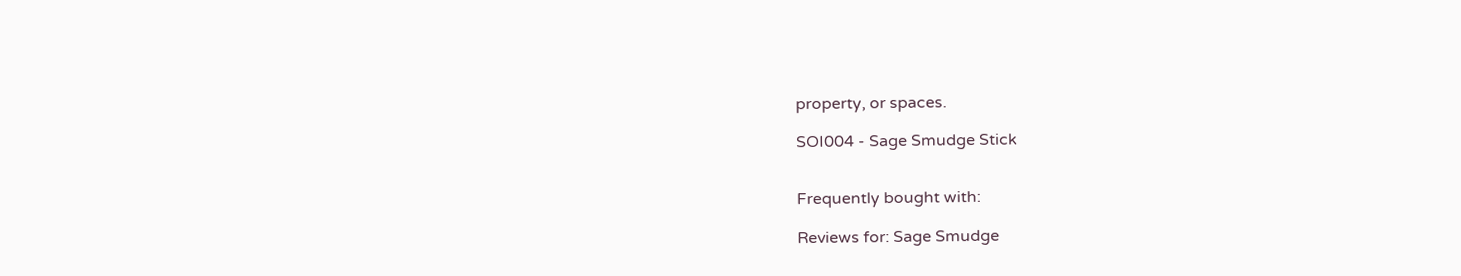property, or spaces.

SOI004 - Sage Smudge Stick


Frequently bought with:

Reviews for: Sage Smudge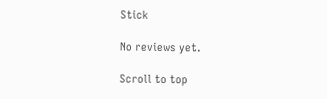Stick

No reviews yet.

Scroll to top